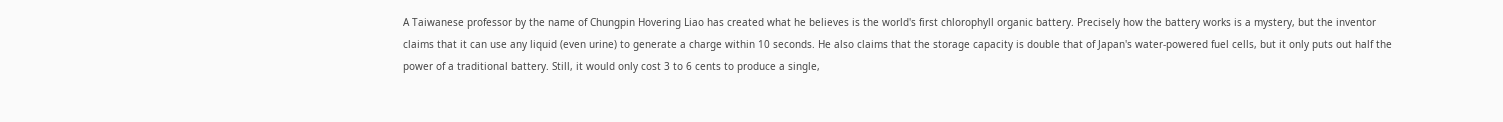A Taiwanese professor by the name of Chungpin Hovering Liao has created what he believes is the world's first chlorophyll organic battery. Precisely how the battery works is a mystery, but the inventor claims that it can use any liquid (even urine) to generate a charge within 10 seconds. He also claims that the storage capacity is double that of Japan's water-powered fuel cells, but it only puts out half the power of a traditional battery. Still, it would only cost 3 to 6 cents to produce a single,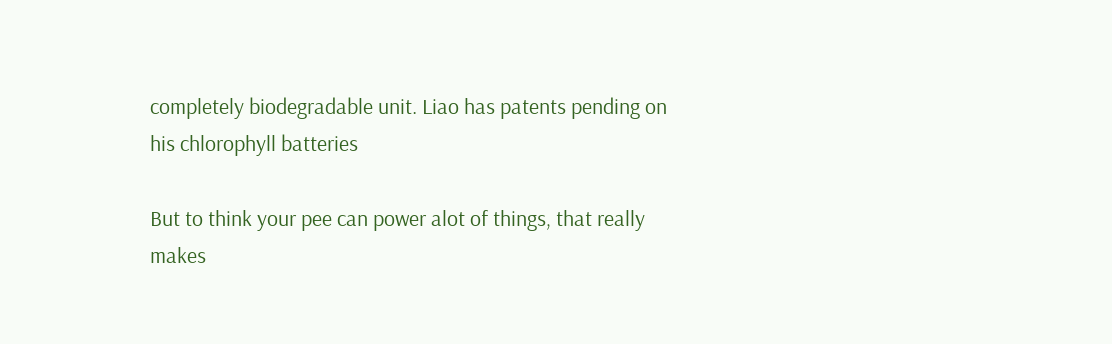completely biodegradable unit. Liao has patents pending on his chlorophyll batteries

But to think your pee can power alot of things, that really makes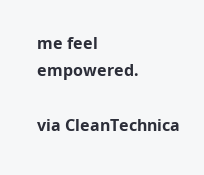me feel empowered.

via CleanTechnica